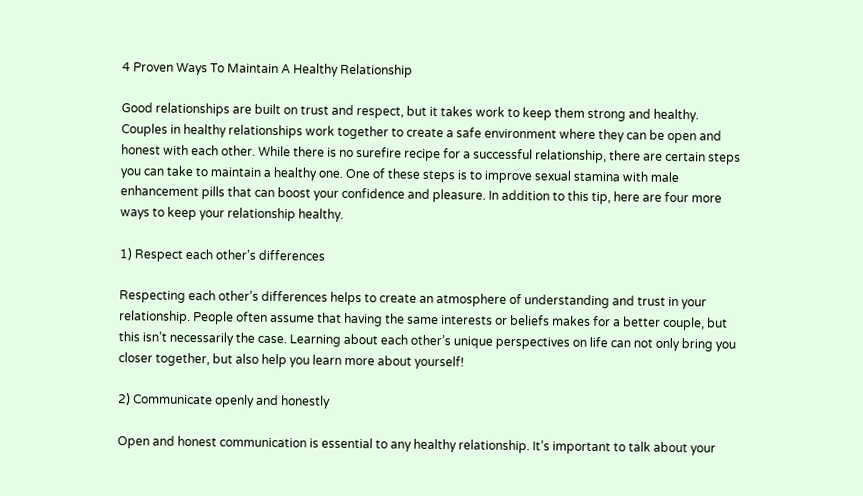4 Proven Ways To Maintain A Healthy Relationship

Good relationships are built on trust and respect, but it takes work to keep them strong and healthy. Couples in healthy relationships work together to create a safe environment where they can be open and honest with each other. While there is no surefire recipe for a successful relationship, there are certain steps you can take to maintain a healthy one. One of these steps is to improve sexual stamina with male enhancement pills that can boost your confidence and pleasure. In addition to this tip, here are four more ways to keep your relationship healthy.

1) Respect each other’s differences

Respecting each other’s differences helps to create an atmosphere of understanding and trust in your relationship. People often assume that having the same interests or beliefs makes for a better couple, but this isn’t necessarily the case. Learning about each other’s unique perspectives on life can not only bring you closer together, but also help you learn more about yourself!

2) Communicate openly and honestly

Open and honest communication is essential to any healthy relationship. It’s important to talk about your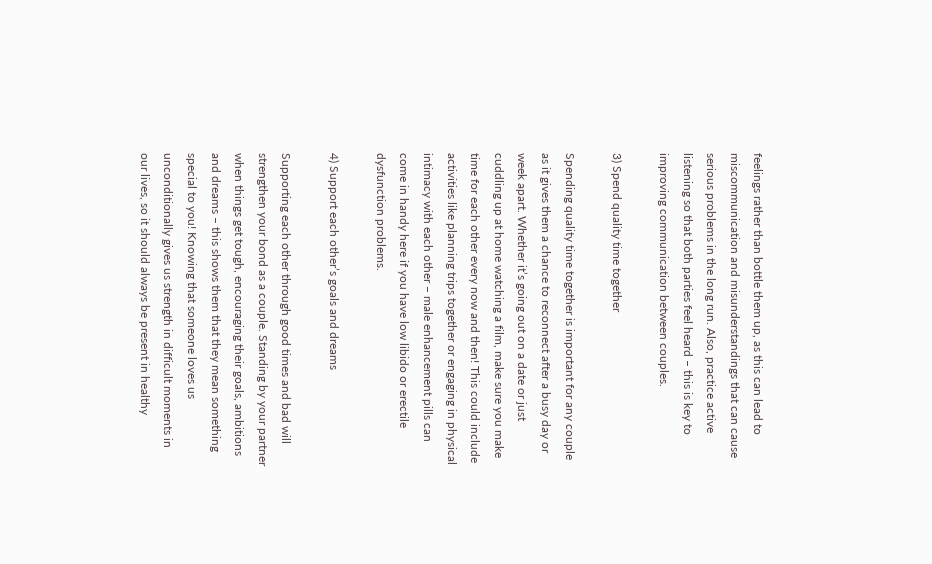feelings rather than bottle them up, as this can lead to miscommunication and misunderstandings that can cause serious problems in the long run. Also, practice active listening so that both parties feel heard – this is key to improving communication between couples.

3) Spend quality time together

Spending quality time together is important for any couple as it gives them a chance to reconnect after a busy day or week apart. Whether it’s going out on a date or just cuddling up at home watching a film, make sure you make time for each other every now and then! This could include activities like planning trips together or engaging in physical intimacy with each other – male enhancement pills can come in handy here if you have low libido or erectile dysfunction problems.

4) Support each other’s goals and dreams

Supporting each other through good times and bad will strengthen your bond as a couple. Standing by your partner when things get tough, encouraging their goals, ambitions and dreams – this shows them that they mean something special to you! Knowing that someone loves us unconditionally gives us strength in difficult moments in our lives, so it should always be present in healthy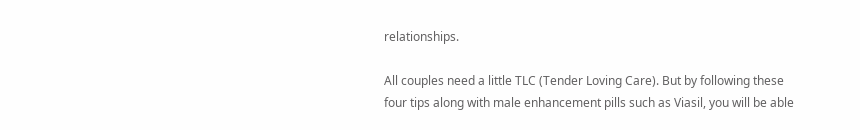relationships.

All couples need a little TLC (Tender Loving Care). But by following these four tips along with male enhancement pills such as Viasil, you will be able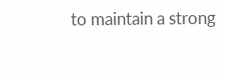to maintain a strong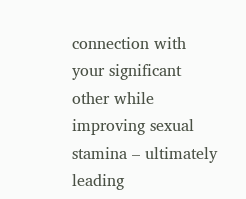connection with your significant other while improving sexual stamina – ultimately leading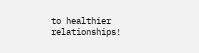to healthier relationships!